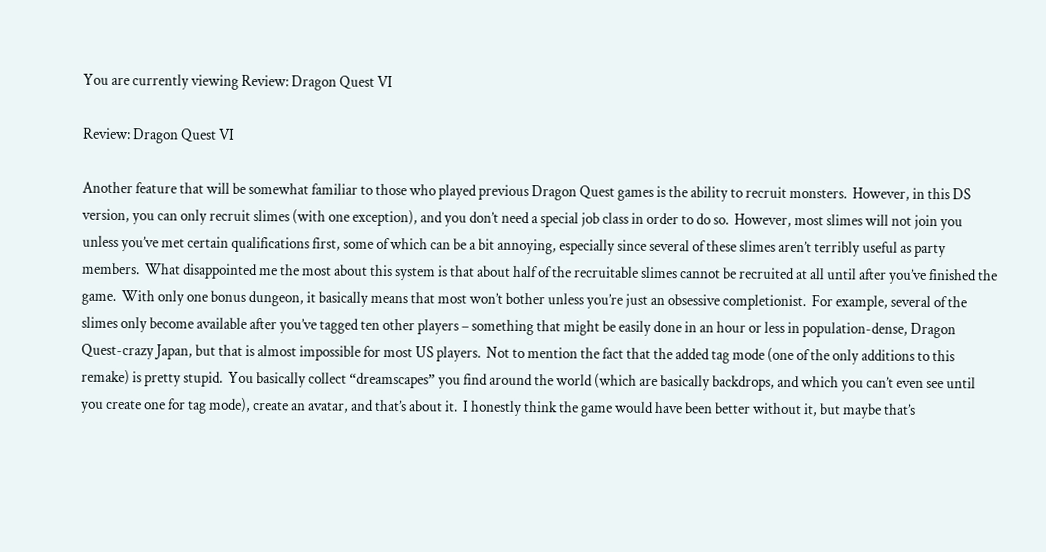You are currently viewing Review: Dragon Quest VI

Review: Dragon Quest VI

Another feature that will be somewhat familiar to those who played previous Dragon Quest games is the ability to recruit monsters.  However, in this DS version, you can only recruit slimes (with one exception), and you don’t need a special job class in order to do so.  However, most slimes will not join you unless you’ve met certain qualifications first, some of which can be a bit annoying, especially since several of these slimes aren’t terribly useful as party members.  What disappointed me the most about this system is that about half of the recruitable slimes cannot be recruited at all until after you’ve finished the game.  With only one bonus dungeon, it basically means that most won’t bother unless you’re just an obsessive completionist.  For example, several of the slimes only become available after you’ve tagged ten other players – something that might be easily done in an hour or less in population-dense, Dragon Quest-crazy Japan, but that is almost impossible for most US players.  Not to mention the fact that the added tag mode (one of the only additions to this remake) is pretty stupid.  You basically collect “dreamscapes” you find around the world (which are basically backdrops, and which you can’t even see until you create one for tag mode), create an avatar, and that’s about it.  I honestly think the game would have been better without it, but maybe that’s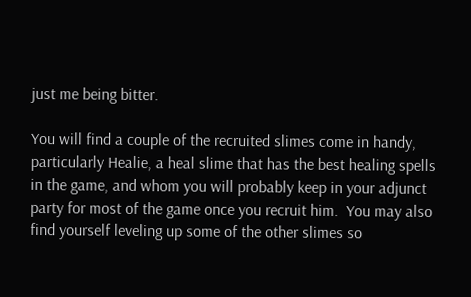just me being bitter.

You will find a couple of the recruited slimes come in handy, particularly Healie, a heal slime that has the best healing spells in the game, and whom you will probably keep in your adjunct party for most of the game once you recruit him.  You may also find yourself leveling up some of the other slimes so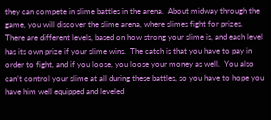they can compete in slime battles in the arena.  About midway through the game, you will discover the slime arena, where slimes fight for prizes.  There are different levels, based on how strong your slime is, and each level has its own prize if your slime wins.  The catch is that you have to pay in order to fight, and if you loose, you loose your money as well.  You also can’t control your slime at all during these battles, so you have to hope you have him well equipped and leveled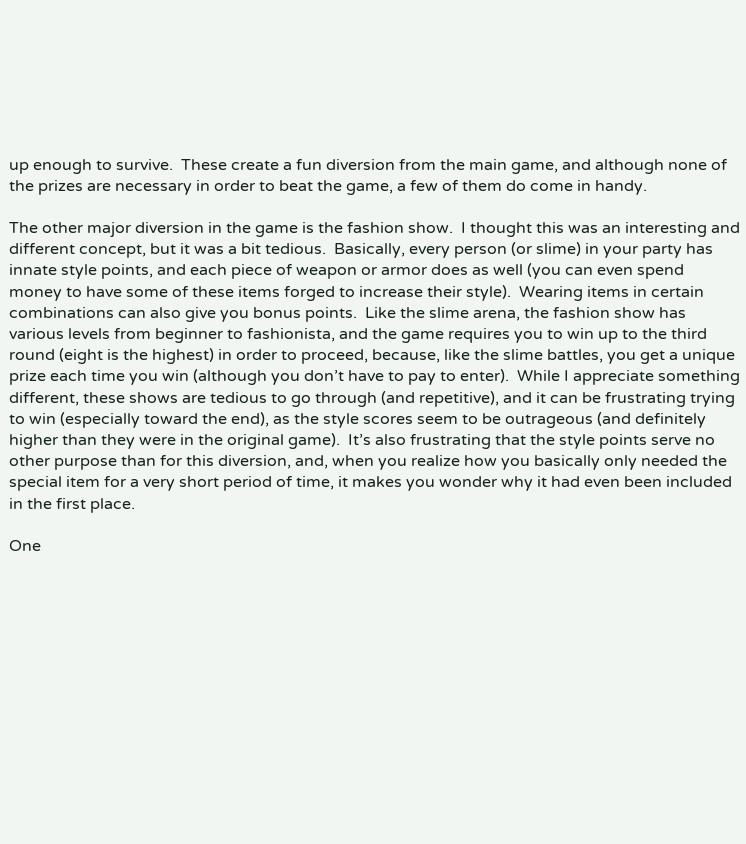up enough to survive.  These create a fun diversion from the main game, and although none of the prizes are necessary in order to beat the game, a few of them do come in handy.

The other major diversion in the game is the fashion show.  I thought this was an interesting and different concept, but it was a bit tedious.  Basically, every person (or slime) in your party has innate style points, and each piece of weapon or armor does as well (you can even spend money to have some of these items forged to increase their style).  Wearing items in certain combinations can also give you bonus points.  Like the slime arena, the fashion show has various levels from beginner to fashionista, and the game requires you to win up to the third round (eight is the highest) in order to proceed, because, like the slime battles, you get a unique prize each time you win (although you don’t have to pay to enter).  While I appreciate something different, these shows are tedious to go through (and repetitive), and it can be frustrating trying to win (especially toward the end), as the style scores seem to be outrageous (and definitely higher than they were in the original game).  It’s also frustrating that the style points serve no other purpose than for this diversion, and, when you realize how you basically only needed the special item for a very short period of time, it makes you wonder why it had even been included in the first place.

One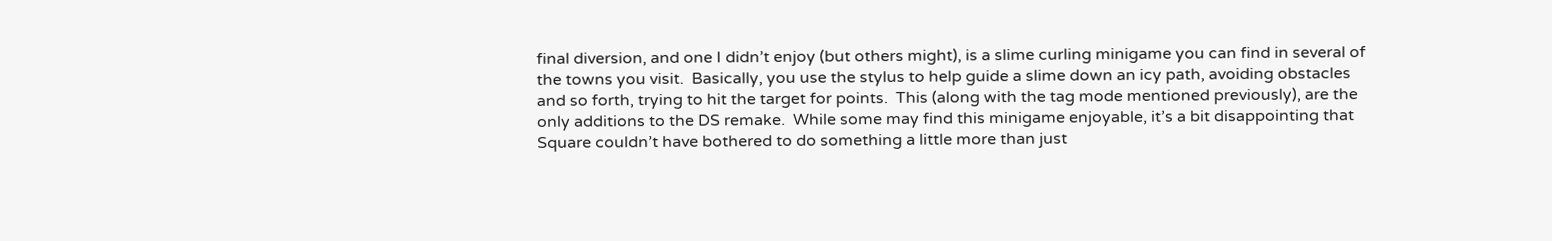final diversion, and one I didn’t enjoy (but others might), is a slime curling minigame you can find in several of the towns you visit.  Basically, you use the stylus to help guide a slime down an icy path, avoiding obstacles and so forth, trying to hit the target for points.  This (along with the tag mode mentioned previously), are the only additions to the DS remake.  While some may find this minigame enjoyable, it’s a bit disappointing that Square couldn’t have bothered to do something a little more than just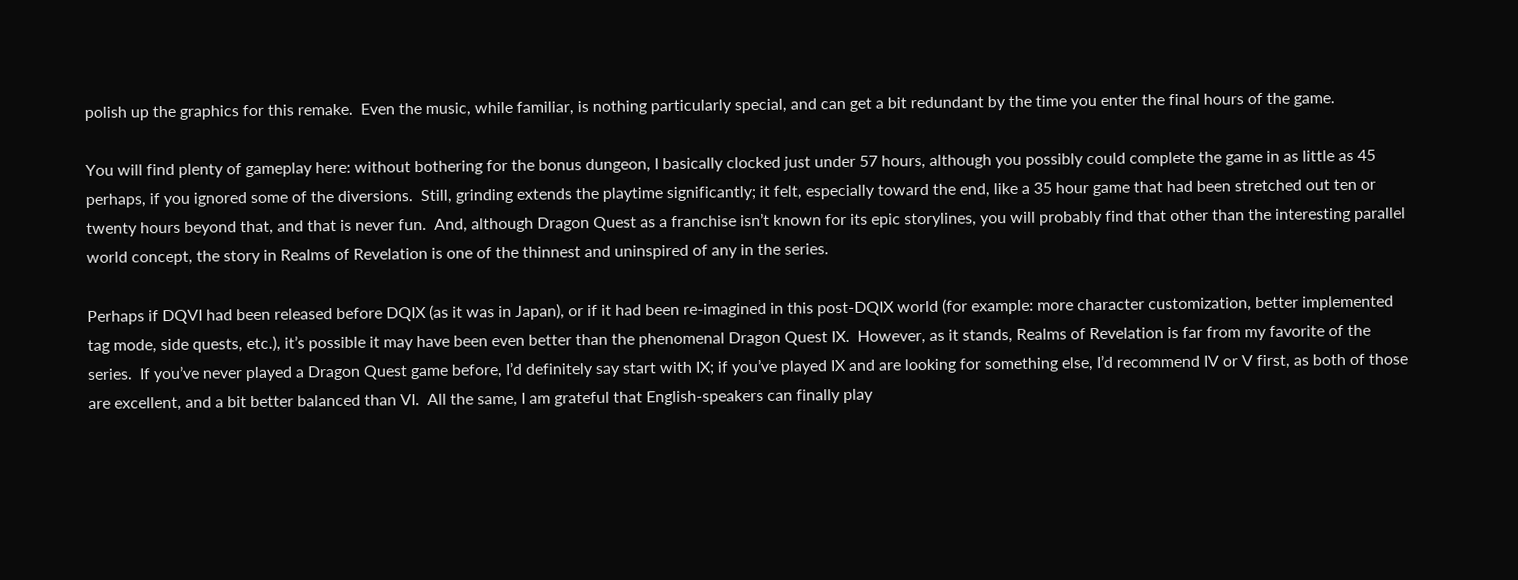polish up the graphics for this remake.  Even the music, while familiar, is nothing particularly special, and can get a bit redundant by the time you enter the final hours of the game.

You will find plenty of gameplay here: without bothering for the bonus dungeon, I basically clocked just under 57 hours, although you possibly could complete the game in as little as 45 perhaps, if you ignored some of the diversions.  Still, grinding extends the playtime significantly; it felt, especially toward the end, like a 35 hour game that had been stretched out ten or twenty hours beyond that, and that is never fun.  And, although Dragon Quest as a franchise isn’t known for its epic storylines, you will probably find that other than the interesting parallel world concept, the story in Realms of Revelation is one of the thinnest and uninspired of any in the series.

Perhaps if DQVI had been released before DQIX (as it was in Japan), or if it had been re-imagined in this post-DQIX world (for example: more character customization, better implemented tag mode, side quests, etc.), it’s possible it may have been even better than the phenomenal Dragon Quest IX.  However, as it stands, Realms of Revelation is far from my favorite of the series.  If you’ve never played a Dragon Quest game before, I’d definitely say start with IX; if you’ve played IX and are looking for something else, I’d recommend IV or V first, as both of those are excellent, and a bit better balanced than VI.  All the same, I am grateful that English-speakers can finally play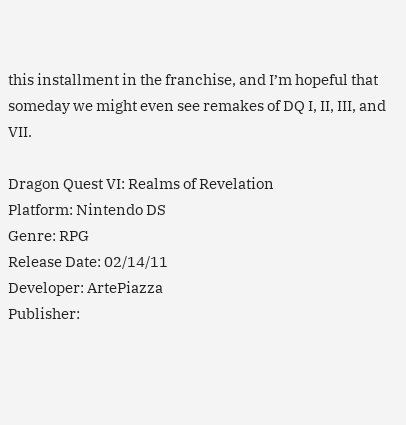this installment in the franchise, and I’m hopeful that someday we might even see remakes of DQ I, II, III, and VII.

Dragon Quest VI: Realms of Revelation
Platform: Nintendo DS
Genre: RPG
Release Date: 02/14/11
Developer: ArtePiazza
Publisher: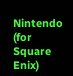Nintendo (for Square Enix)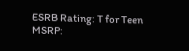ESRB Rating: T for Teen
MSRP: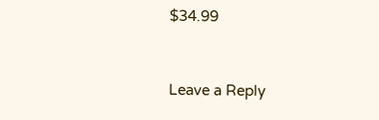$34.99


Leave a Reply